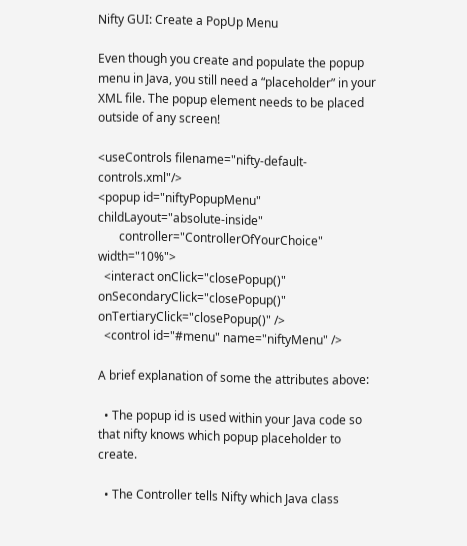Nifty GUI: Create a PopUp Menu

Even though you create and populate the popup menu in Java, you still need a “placeholder” in your XML file. The popup element needs to be placed outside of any screen!

<useControls filename="nifty-default-controls.xml"/>
<popup id="niftyPopupMenu" childLayout="absolute-inside"
       controller="ControllerOfYourChoice" width="10%">
  <interact onClick="closePopup()" onSecondaryClick="closePopup()" onTertiaryClick="closePopup()" />
  <control id="#menu" name="niftyMenu" />

A brief explanation of some the attributes above:

  • The popup id is used within your Java code so that nifty knows which popup placeholder to create.

  • The Controller tells Nifty which Java class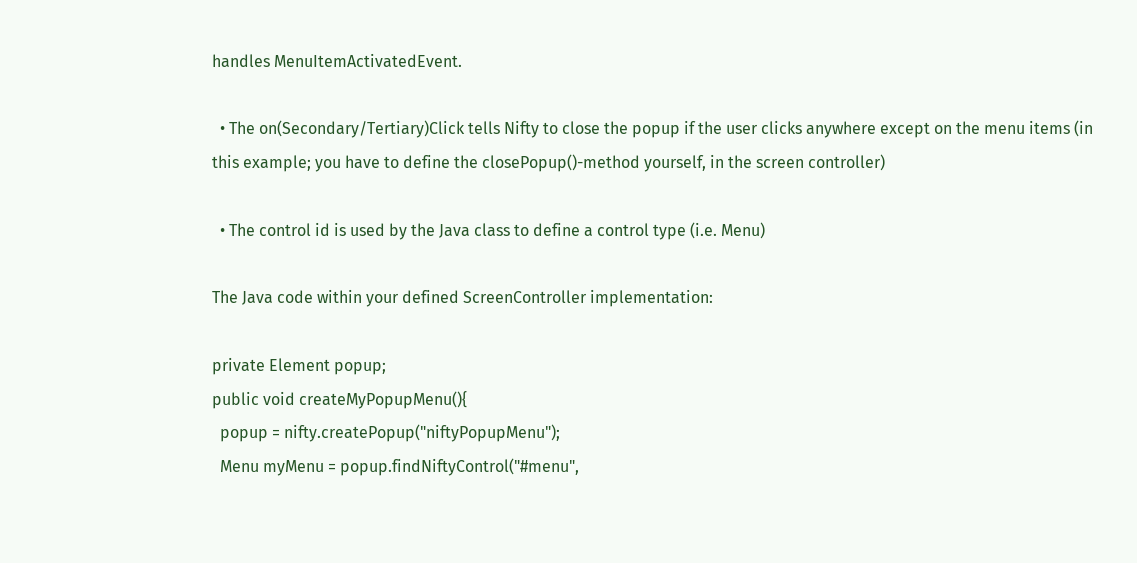handles MenuItemActivatedEvent.

  • The on(Secondary/Tertiary)Click tells Nifty to close the popup if the user clicks anywhere except on the menu items (in this example; you have to define the closePopup()-method yourself, in the screen controller)

  • The control id is used by the Java class to define a control type (i.e. Menu)

The Java code within your defined ScreenController implementation:

private Element popup;
public void createMyPopupMenu(){
  popup = nifty.createPopup("niftyPopupMenu");
  Menu myMenu = popup.findNiftyControl("#menu",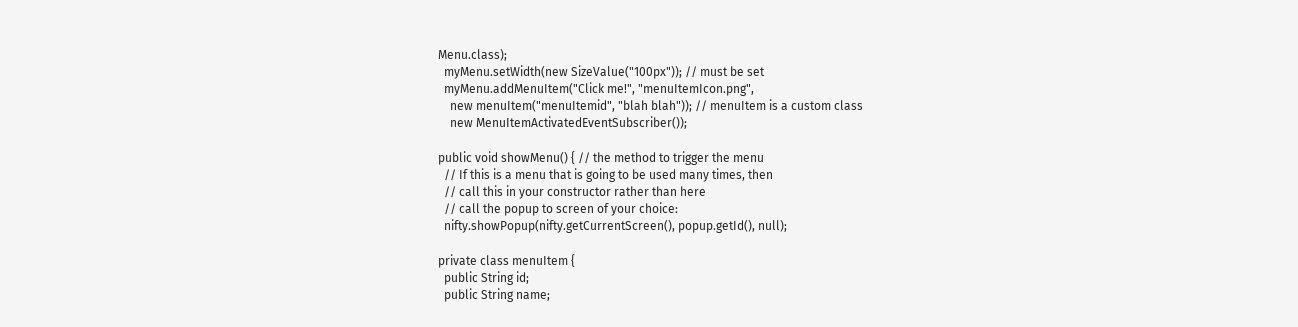Menu.class);
  myMenu.setWidth(new SizeValue("100px")); // must be set
  myMenu.addMenuItem("Click me!", "menuItemIcon.png",
    new menuItem("menuItemid", "blah blah")); // menuItem is a custom class
    new MenuItemActivatedEventSubscriber());

public void showMenu() { // the method to trigger the menu
  // If this is a menu that is going to be used many times, then
  // call this in your constructor rather than here
  // call the popup to screen of your choice:
  nifty.showPopup(nifty.getCurrentScreen(), popup.getId(), null);

private class menuItem {
  public String id;
  public String name;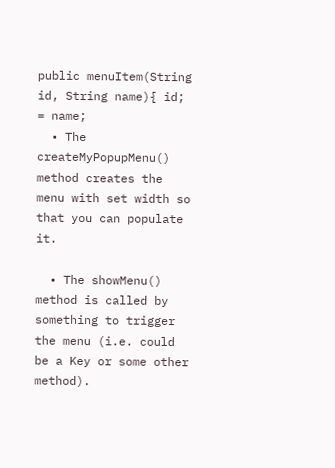public menuItem(String id, String name){ id; = name;
  • The createMyPopupMenu() method creates the menu with set width so that you can populate it.

  • The showMenu() method is called by something to trigger the menu (i.e. could be a Key or some other method).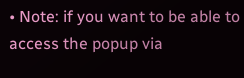• Note: if you want to be able to access the popup via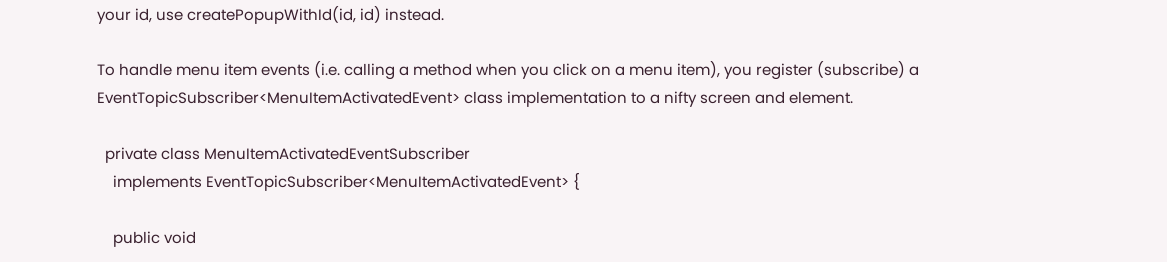your id, use createPopupWithId(id, id) instead.

To handle menu item events (i.e. calling a method when you click on a menu item), you register (subscribe) a EventTopicSubscriber<MenuItemActivatedEvent> class implementation to a nifty screen and element.

  private class MenuItemActivatedEventSubscriber
    implements EventTopicSubscriber<MenuItemActivatedEvent> {

    public void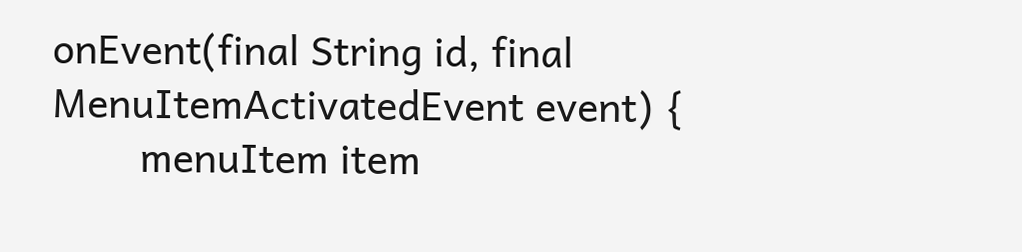onEvent(final String id, final MenuItemActivatedEvent event) {
        menuItem item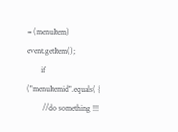= (menuItem) event.getItem();
       if ("menuItemid".equals( {
        //do something !!!